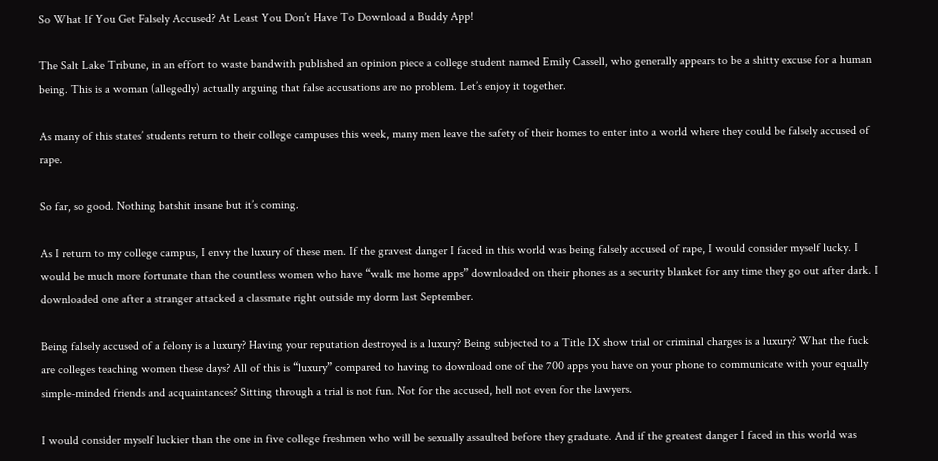So What If You Get Falsely Accused? At Least You Don’t Have To Download a Buddy App!

The Salt Lake Tribune, in an effort to waste bandwith published an opinion piece a college student named Emily Cassell, who generally appears to be a shitty excuse for a human being. This is a woman (allegedly) actually arguing that false accusations are no problem. Let’s enjoy it together.

As many of this states’ students return to their college campuses this week, many men leave the safety of their homes to enter into a world where they could be falsely accused of rape.

So far, so good. Nothing batshit insane but it’s coming.

As I return to my college campus, I envy the luxury of these men. If the gravest danger I faced in this world was being falsely accused of rape, I would consider myself lucky. I would be much more fortunate than the countless women who have “walk me home apps” downloaded on their phones as a security blanket for any time they go out after dark. I downloaded one after a stranger attacked a classmate right outside my dorm last September.

Being falsely accused of a felony is a luxury? Having your reputation destroyed is a luxury? Being subjected to a Title IX show trial or criminal charges is a luxury? What the fuck are colleges teaching women these days? All of this is “luxury” compared to having to download one of the 700 apps you have on your phone to communicate with your equally simple-minded friends and acquaintances? Sitting through a trial is not fun. Not for the accused, hell not even for the lawyers.

I would consider myself luckier than the one in five college freshmen who will be sexually assaulted before they graduate. And if the greatest danger I faced in this world was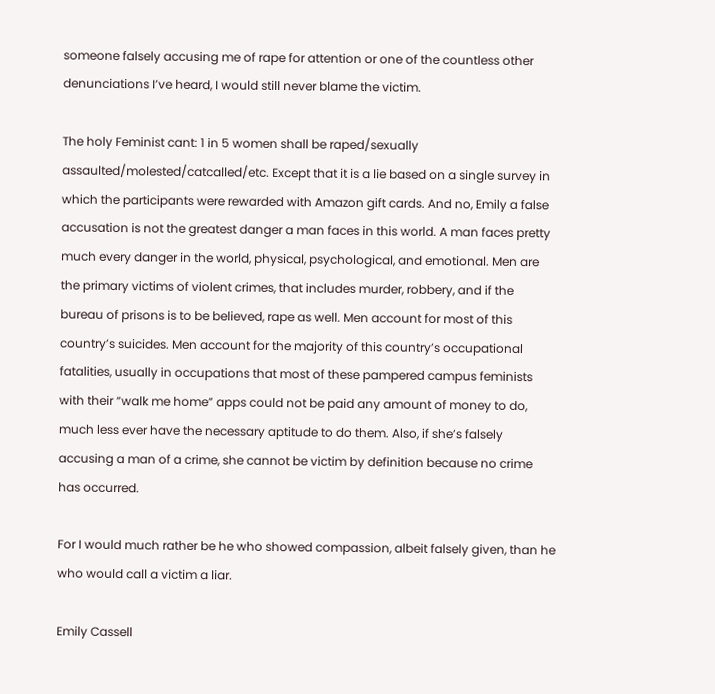someone falsely accusing me of rape for attention or one of the countless other denunciations I’ve heard, I would still never blame the victim.

The holy Feminist cant: 1 in 5 women shall be raped/sexually assaulted/molested/catcalled/etc. Except that it is a lie based on a single survey in which the participants were rewarded with Amazon gift cards. And no, Emily a false accusation is not the greatest danger a man faces in this world. A man faces pretty much every danger in the world, physical, psychological, and emotional. Men are the primary victims of violent crimes, that includes murder, robbery, and if the bureau of prisons is to be believed, rape as well. Men account for most of this country’s suicides. Men account for the majority of this country’s occupational fatalities, usually in occupations that most of these pampered campus feminists with their “walk me home” apps could not be paid any amount of money to do, much less ever have the necessary aptitude to do them. Also, if she’s falsely accusing a man of a crime, she cannot be victim by definition because no crime has occurred.

For I would much rather be he who showed compassion, albeit falsely given, than he who would call a victim a liar.

Emily Cassell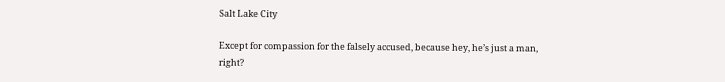Salt Lake City

Except for compassion for the falsely accused, because hey, he’s just a man, right?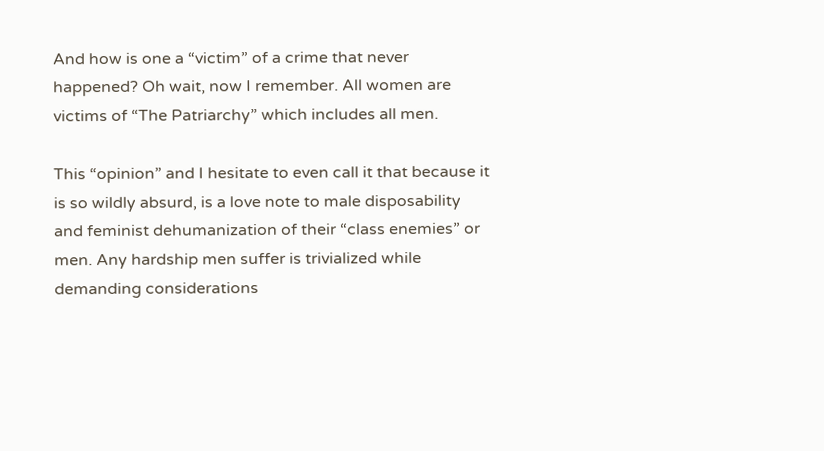And how is one a “victim” of a crime that never happened? Oh wait, now I remember. All women are victims of “The Patriarchy” which includes all men.

This “opinion” and I hesitate to even call it that because it is so wildly absurd, is a love note to male disposability and feminist dehumanization of their “class enemies” or men. Any hardship men suffer is trivialized while demanding considerations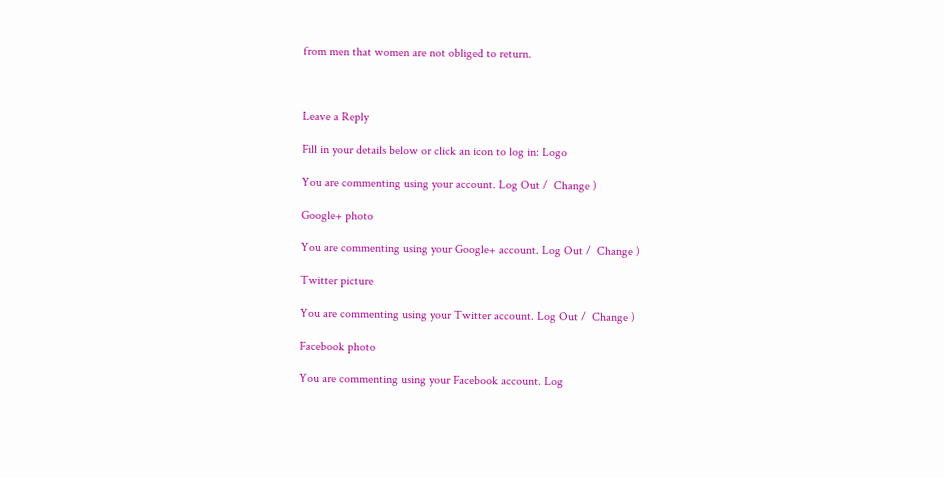from men that women are not obliged to return.



Leave a Reply

Fill in your details below or click an icon to log in: Logo

You are commenting using your account. Log Out /  Change )

Google+ photo

You are commenting using your Google+ account. Log Out /  Change )

Twitter picture

You are commenting using your Twitter account. Log Out /  Change )

Facebook photo

You are commenting using your Facebook account. Log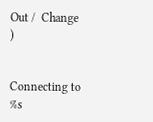Out /  Change )


Connecting to %s